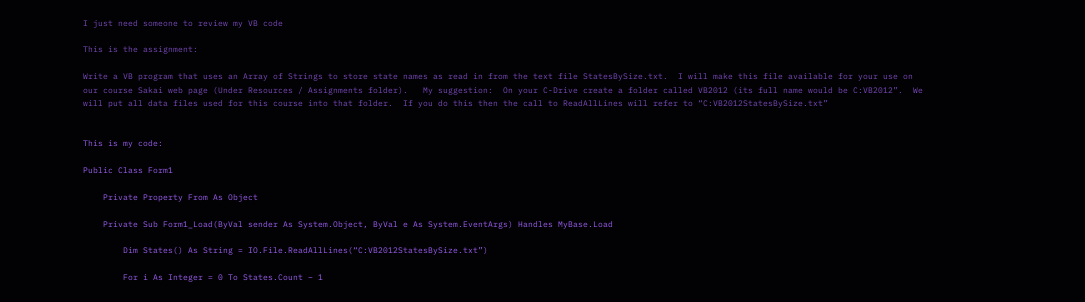I just need someone to review my VB code

This is the assignment:

Write a VB program that uses an Array of Strings to store state names as read in from the text file StatesBySize.txt.  I will make this file available for your use on our course Sakai web page (Under Resources / Assignments folder).   My suggestion:  On your C-Drive create a folder called VB2012 (its full name would be C:VB2012”.  We will put all data files used for this course into that folder.  If you do this then the call to ReadAllLines will refer to “C:VB2012StatesBySize.txt”


This is my code:

Public Class Form1

    Private Property From As Object

    Private Sub Form1_Load(ByVal sender As System.Object, ByVal e As System.EventArgs) Handles MyBase.Load

        Dim States() As String = IO.File.ReadAllLines(“C:VB2012StatesBySize.txt”)

        For i As Integer = 0 To States.Count – 1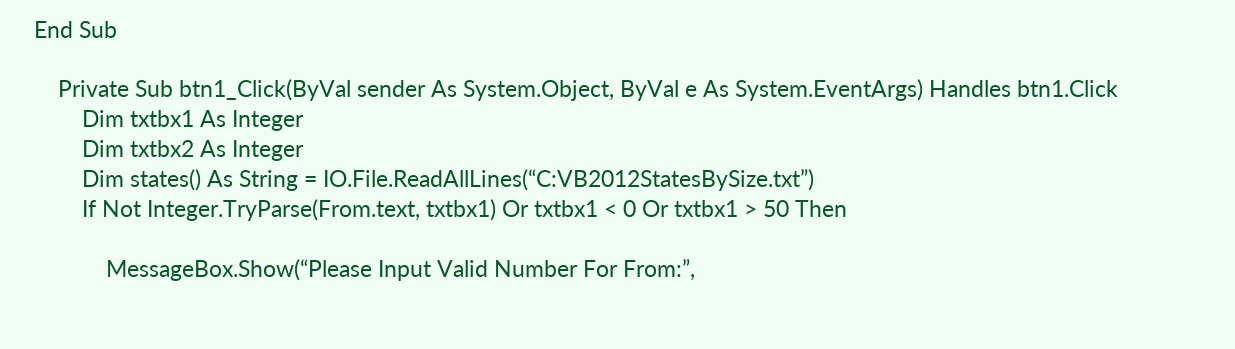End Sub

    Private Sub btn1_Click(ByVal sender As System.Object, ByVal e As System.EventArgs) Handles btn1.Click
        Dim txtbx1 As Integer
        Dim txtbx2 As Integer
        Dim states() As String = IO.File.ReadAllLines(“C:VB2012StatesBySize.txt”)
        If Not Integer.TryParse(From.text, txtbx1) Or txtbx1 < 0 Or txtbx1 > 50 Then

            MessageBox.Show(“Please Input Valid Number For From:”,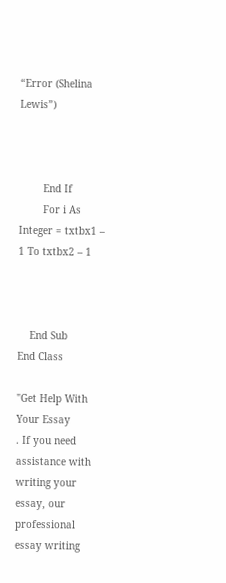“Error (Shelina Lewis”)



        End If
        For i As Integer = txtbx1 – 1 To txtbx2 – 1



    End Sub
End Class

"Get Help With Your Essay
. If you need assistance with writing your essay, our professional essay writing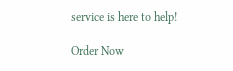service is here to help!

Order Now